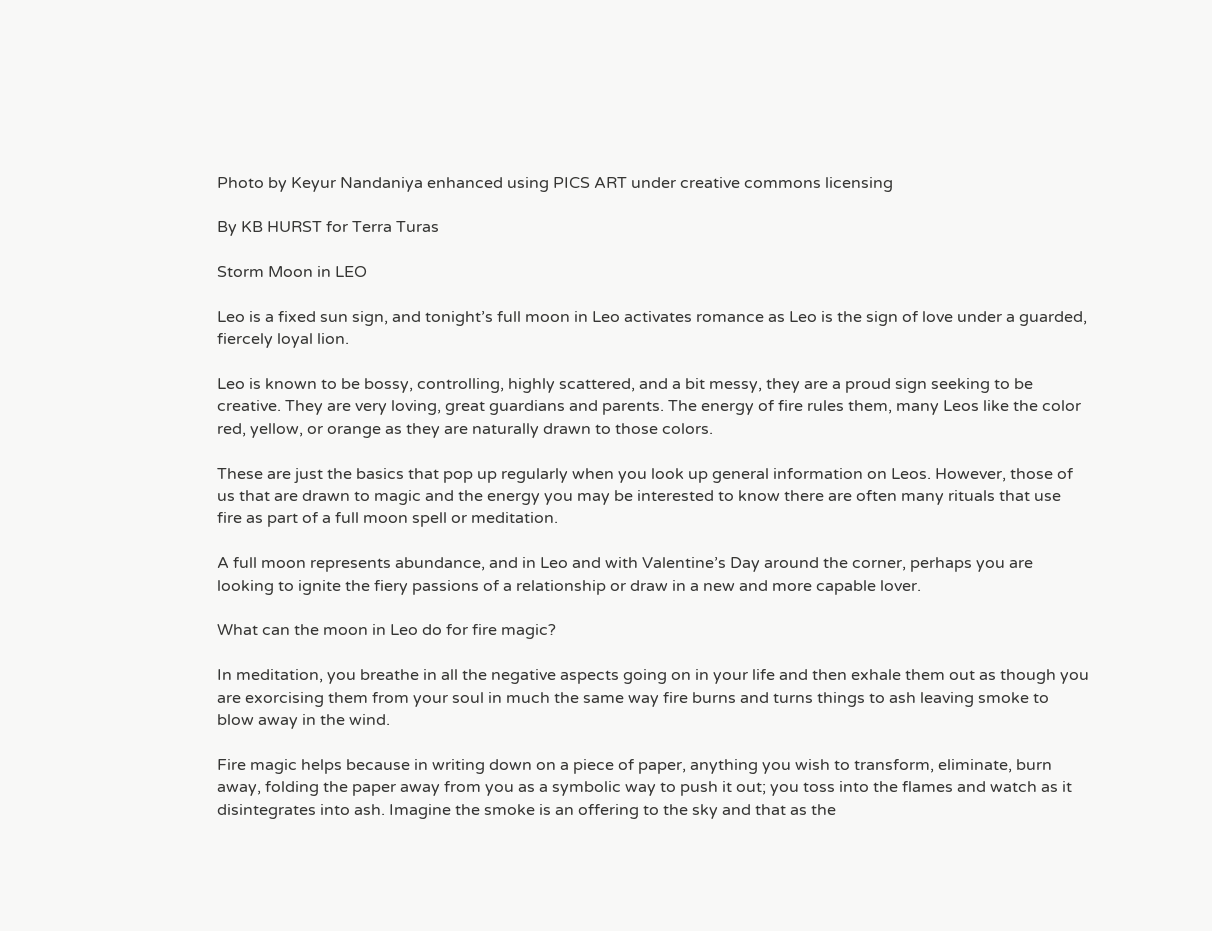Photo by Keyur Nandaniya enhanced using PICS ART under creative commons licensing

By KB HURST for Terra Turas

Storm Moon in LEO

Leo is a fixed sun sign, and tonight’s full moon in Leo activates romance as Leo is the sign of love under a guarded, fiercely loyal lion.

Leo is known to be bossy, controlling, highly scattered, and a bit messy, they are a proud sign seeking to be creative. They are very loving, great guardians and parents. The energy of fire rules them, many Leos like the color red, yellow, or orange as they are naturally drawn to those colors.

These are just the basics that pop up regularly when you look up general information on Leos. However, those of us that are drawn to magic and the energy you may be interested to know there are often many rituals that use fire as part of a full moon spell or meditation.

A full moon represents abundance, and in Leo and with Valentine’s Day around the corner, perhaps you are looking to ignite the fiery passions of a relationship or draw in a new and more capable lover.

What can the moon in Leo do for fire magic?

In meditation, you breathe in all the negative aspects going on in your life and then exhale them out as though you are exorcising them from your soul in much the same way fire burns and turns things to ash leaving smoke to blow away in the wind.

Fire magic helps because in writing down on a piece of paper, anything you wish to transform, eliminate, burn away, folding the paper away from you as a symbolic way to push it out; you toss into the flames and watch as it disintegrates into ash. Imagine the smoke is an offering to the sky and that as the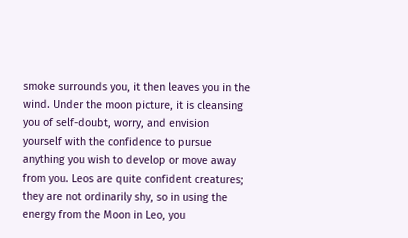smoke surrounds you, it then leaves you in the wind. Under the moon picture, it is cleansing you of self-doubt, worry, and envision yourself with the confidence to pursue anything you wish to develop or move away from you. Leos are quite confident creatures; they are not ordinarily shy, so in using the energy from the Moon in Leo, you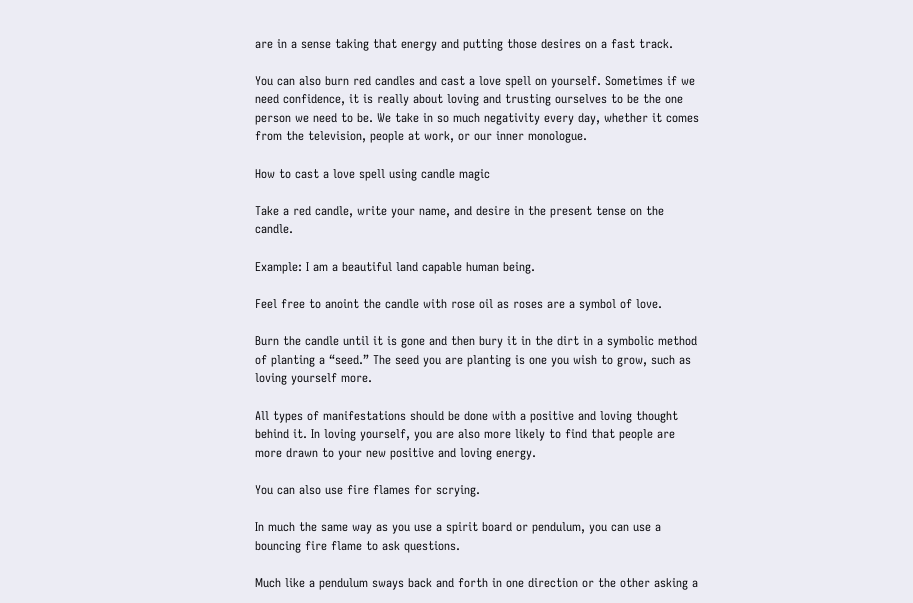are in a sense taking that energy and putting those desires on a fast track.

You can also burn red candles and cast a love spell on yourself. Sometimes if we need confidence, it is really about loving and trusting ourselves to be the one person we need to be. We take in so much negativity every day, whether it comes from the television, people at work, or our inner monologue.

How to cast a love spell using candle magic

Take a red candle, write your name, and desire in the present tense on the candle.

Example: I am a beautiful land capable human being.

Feel free to anoint the candle with rose oil as roses are a symbol of love.

Burn the candle until it is gone and then bury it in the dirt in a symbolic method of planting a “seed.” The seed you are planting is one you wish to grow, such as loving yourself more.

All types of manifestations should be done with a positive and loving thought behind it. In loving yourself, you are also more likely to find that people are more drawn to your new positive and loving energy.

You can also use fire flames for scrying.

In much the same way as you use a spirit board or pendulum, you can use a bouncing fire flame to ask questions.

Much like a pendulum sways back and forth in one direction or the other asking a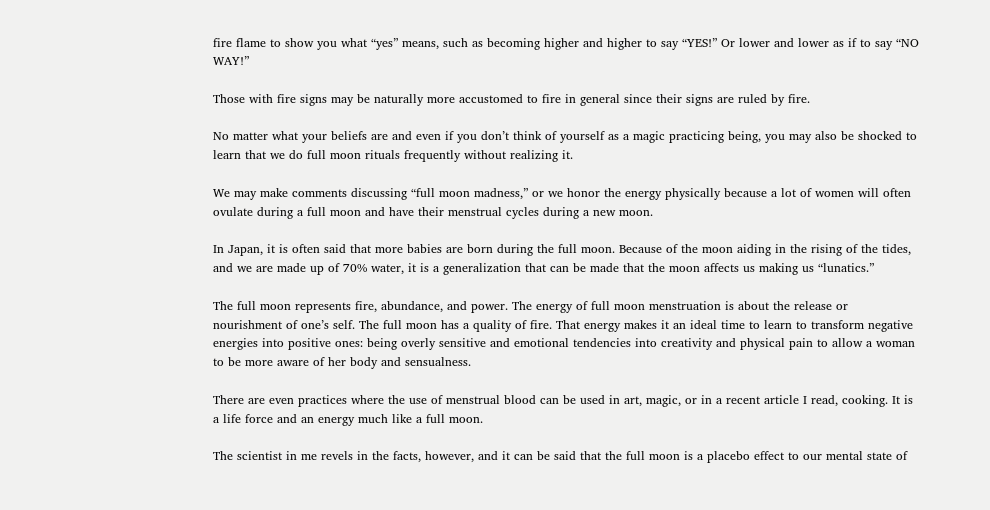fire flame to show you what “yes” means, such as becoming higher and higher to say “YES!” Or lower and lower as if to say “NO WAY!”

Those with fire signs may be naturally more accustomed to fire in general since their signs are ruled by fire.

No matter what your beliefs are and even if you don’t think of yourself as a magic practicing being, you may also be shocked to learn that we do full moon rituals frequently without realizing it.

We may make comments discussing “full moon madness,” or we honor the energy physically because a lot of women will often ovulate during a full moon and have their menstrual cycles during a new moon.

In Japan, it is often said that more babies are born during the full moon. Because of the moon aiding in the rising of the tides, and we are made up of 70% water, it is a generalization that can be made that the moon affects us making us “lunatics.”

The full moon represents fire, abundance, and power. The energy of full moon menstruation is about the release or nourishment of one’s self. The full moon has a quality of fire. That energy makes it an ideal time to learn to transform negative energies into positive ones: being overly sensitive and emotional tendencies into creativity and physical pain to allow a woman to be more aware of her body and sensualness.

There are even practices where the use of menstrual blood can be used in art, magic, or in a recent article I read, cooking. It is a life force and an energy much like a full moon.

The scientist in me revels in the facts, however, and it can be said that the full moon is a placebo effect to our mental state of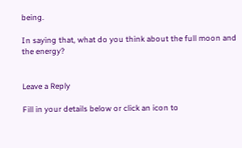being.

In saying that, what do you think about the full moon and the energy?


Leave a Reply

Fill in your details below or click an icon to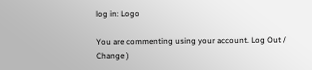log in: Logo

You are commenting using your account. Log Out /  Change )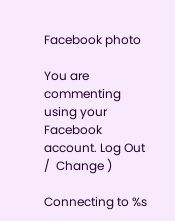Facebook photo

You are commenting using your Facebook account. Log Out /  Change )

Connecting to %s